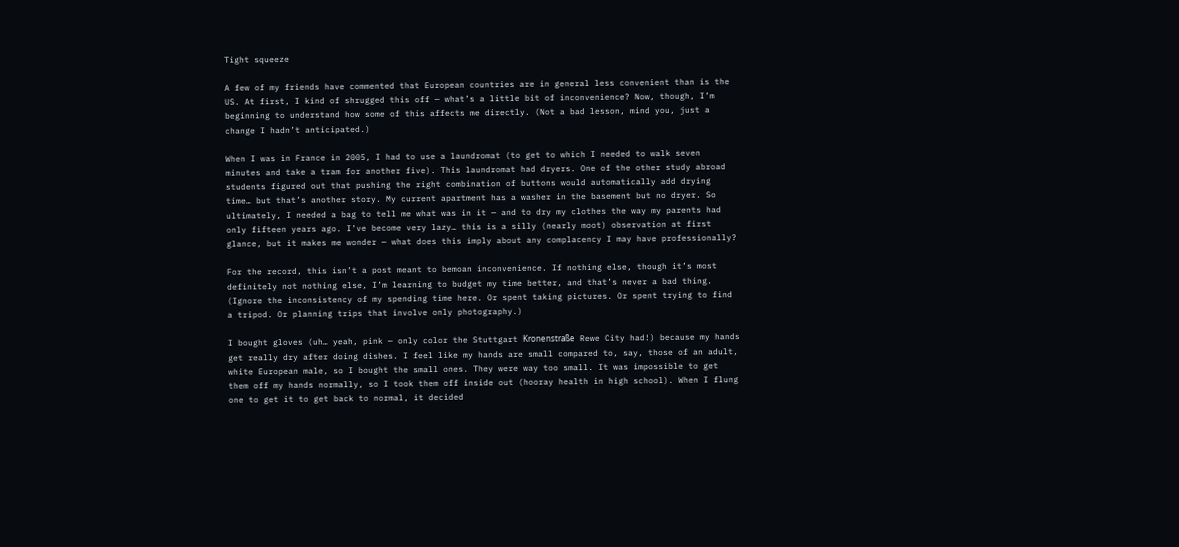Tight squeeze

A few of my friends have commented that European countries are in general less convenient than is the US. At first, I kind of shrugged this off — what’s a little bit of inconvenience? Now, though, I’m beginning to understand how some of this affects me directly. (Not a bad lesson, mind you, just a change I hadn’t anticipated.)

When I was in France in 2005, I had to use a laundromat (to get to which I needed to walk seven minutes and take a tram for another five). This laundromat had dryers. One of the other study abroad students figured out that pushing the right combination of buttons would automatically add drying time… but that’s another story. My current apartment has a washer in the basement but no dryer. So ultimately, I needed a bag to tell me what was in it — and to dry my clothes the way my parents had only fifteen years ago. I’ve become very lazy… this is a silly (nearly moot) observation at first glance, but it makes me wonder — what does this imply about any complacency I may have professionally?

For the record, this isn’t a post meant to bemoan inconvenience. If nothing else, though it’s most definitely not nothing else, I’m learning to budget my time better, and that’s never a bad thing. (Ignore the inconsistency of my spending time here. Or spent taking pictures. Or spent trying to find a tripod. Or planning trips that involve only photography.)

I bought gloves (uh… yeah, pink — only color the Stuttgart Kronenstraße Rewe City had!) because my hands get really dry after doing dishes. I feel like my hands are small compared to, say, those of an adult, white European male, so I bought the small ones. They were way too small. It was impossible to get them off my hands normally, so I took them off inside out (hooray health in high school). When I flung one to get it to get back to normal, it decided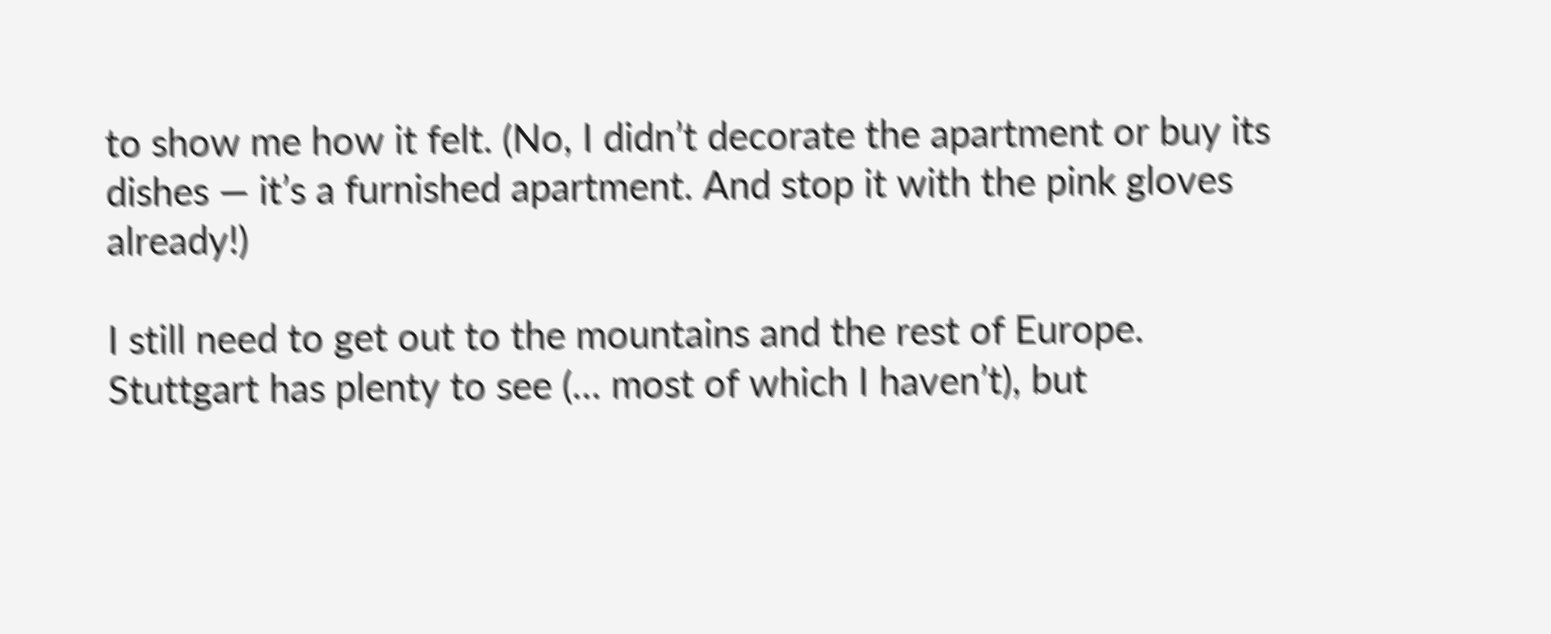to show me how it felt. (No, I didn’t decorate the apartment or buy its dishes — it’s a furnished apartment. And stop it with the pink gloves already!)

I still need to get out to the mountains and the rest of Europe. Stuttgart has plenty to see (… most of which I haven’t), but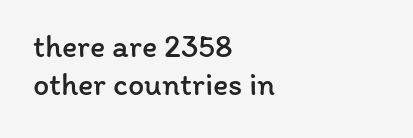there are 2358 other countries in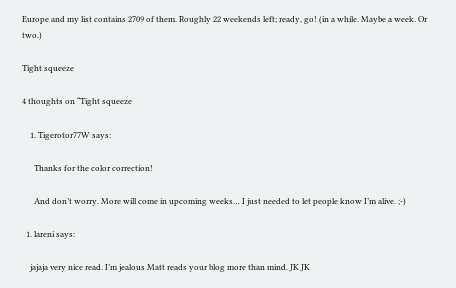Europe and my list contains 2709 of them. Roughly 22 weekends left; ready, go! (in a while. Maybe a week. Or two.)

Tight squeeze

4 thoughts on “Tight squeeze

    1. Tigerotor77W says:

      Thanks for the color correction!

      And don’t worry. More will come in upcoming weeks… I just needed to let people know I’m alive. ;-)

  1. lareni says:

    jajaja very nice read. I’m jealous Matt reads your blog more than mind. JK JK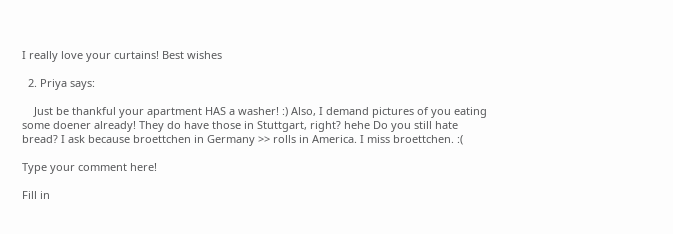I really love your curtains! Best wishes

  2. Priya says:

    Just be thankful your apartment HAS a washer! :) Also, I demand pictures of you eating some doener already! They do have those in Stuttgart, right? hehe Do you still hate bread? I ask because broettchen in Germany >> rolls in America. I miss broettchen. :(

Type your comment here!

Fill in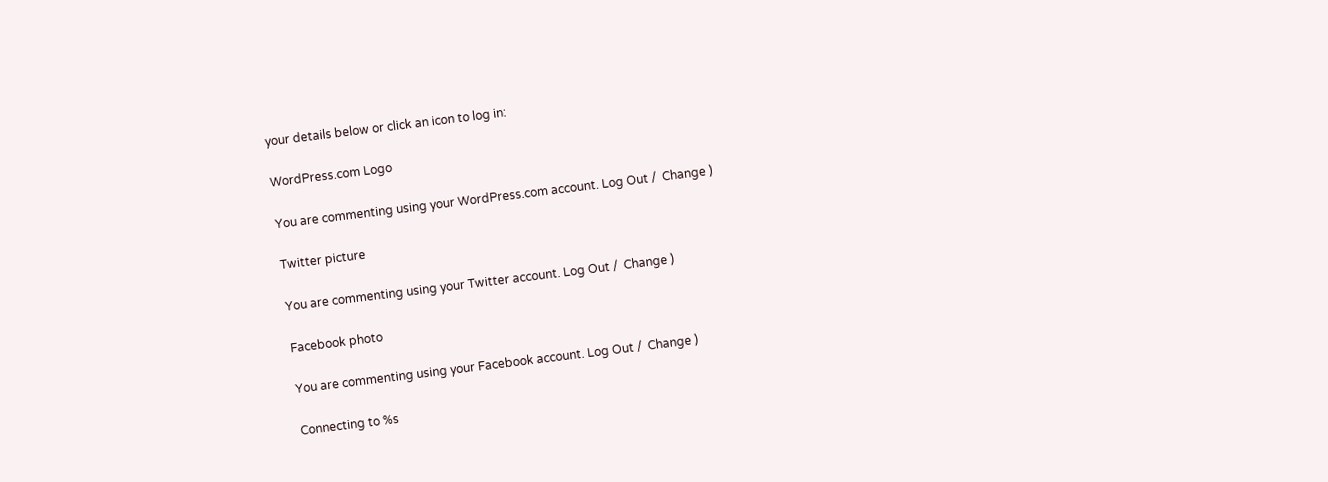your details below or click an icon to log in:

WordPress.com Logo

You are commenting using your WordPress.com account. Log Out /  Change )

Twitter picture

You are commenting using your Twitter account. Log Out /  Change )

Facebook photo

You are commenting using your Facebook account. Log Out /  Change )

Connecting to %s